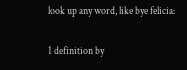look up any word, like bye felicia:

1 definition by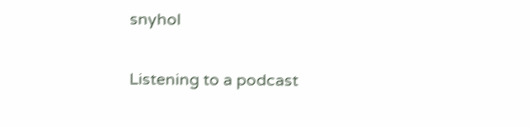snyhol

Listening to a podcast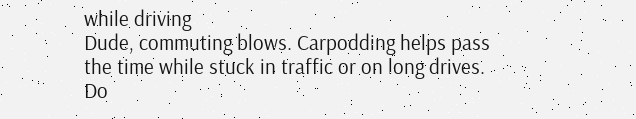while driving
Dude, commuting blows. Carpodding helps pass the time while stuck in traffic or on long drives. Do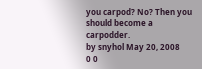you carpod? No? Then you should become a carpodder.
by snyhol May 20, 2008
0 0